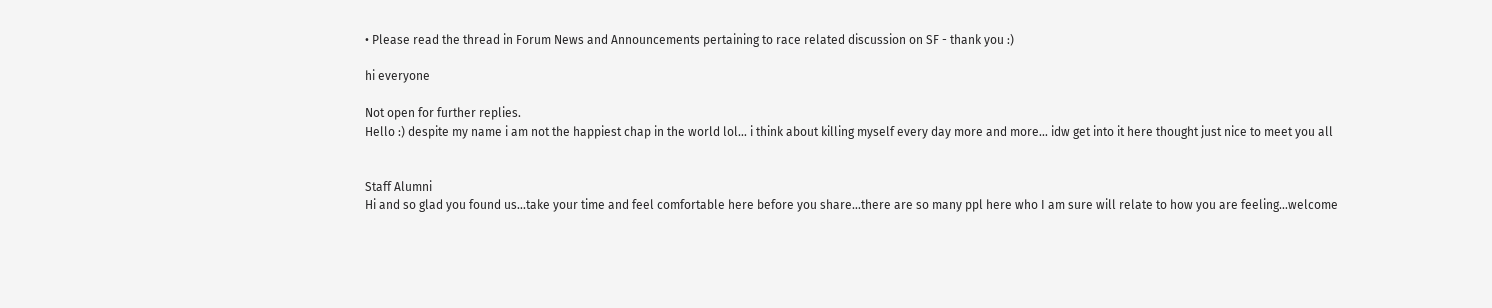• Please read the thread in Forum News and Announcements pertaining to race related discussion on SF - thank you :)

hi everyone

Not open for further replies.
Hello :) despite my name i am not the happiest chap in the world lol... i think about killing myself every day more and more... idw get into it here thought just nice to meet you all


Staff Alumni
Hi and so glad you found us...take your time and feel comfortable here before you share...there are so many ppl here who I am sure will relate to how you are feeling...welcome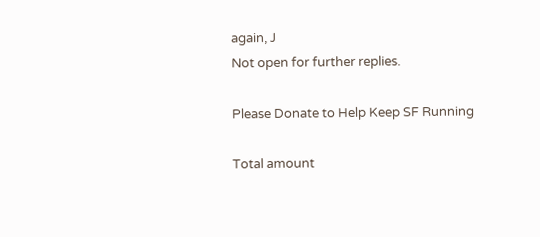again, J
Not open for further replies.

Please Donate to Help Keep SF Running

Total amount